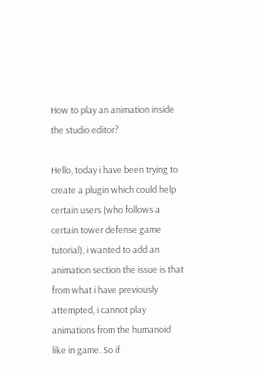How to play an animation inside the studio editor?

Hello, today i have been trying to create a plugin which could help certain users (who follows a certain tower defense game tutorial), i wanted to add an animation section the issue is that from what i have previously attempted, i cannot play animations from the humanoid like in game. So if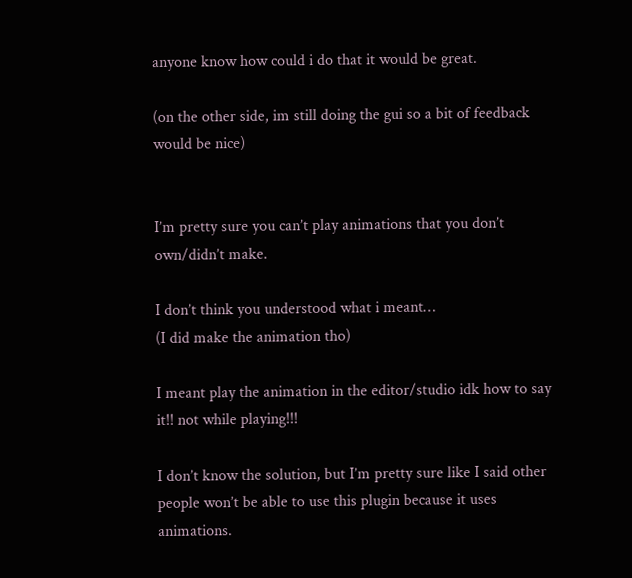anyone know how could i do that it would be great.

(on the other side, im still doing the gui so a bit of feedback would be nice)


I’m pretty sure you can’t play animations that you don’t own/didn’t make.

I don’t think you understood what i meant…
(I did make the animation tho)

I meant play the animation in the editor/studio idk how to say it!! not while playing!!!

I don’t know the solution, but I’m pretty sure like I said other people won’t be able to use this plugin because it uses animations.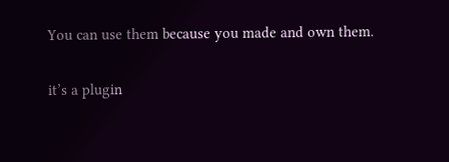You can use them because you made and own them.

it’s a plugin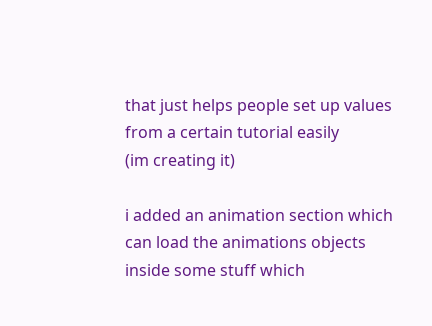that just helps people set up values from a certain tutorial easily
(im creating it)

i added an animation section which can load the animations objects inside some stuff which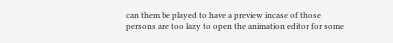can them be played to have a preview incase of those persons are too lazy to open the animation editor for some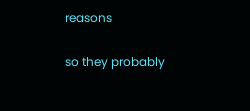reasons

so they probably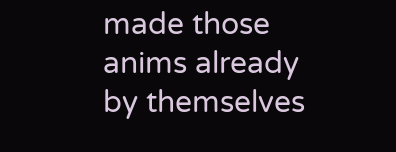made those anims already by themselves